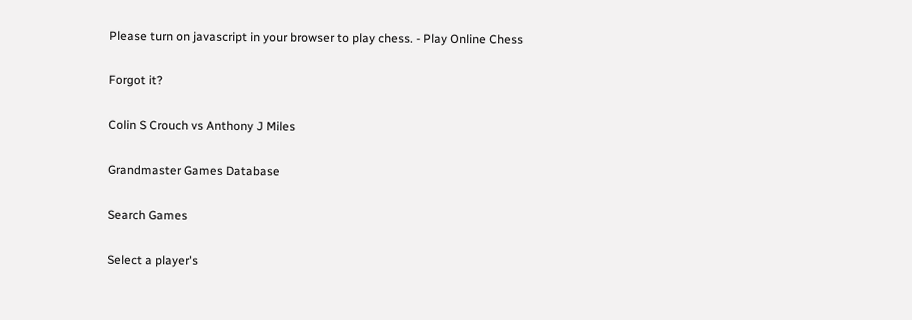Please turn on javascript in your browser to play chess. - Play Online Chess

Forgot it?

Colin S Crouch vs Anthony J Miles

Grandmaster Games Database

Search Games

Select a player's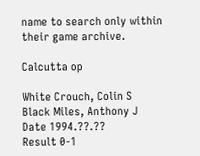name to search only within their game archive.

Calcutta op

White Crouch, Colin S
Black Miles, Anthony J
Date 1994.??.??
Result 0-1